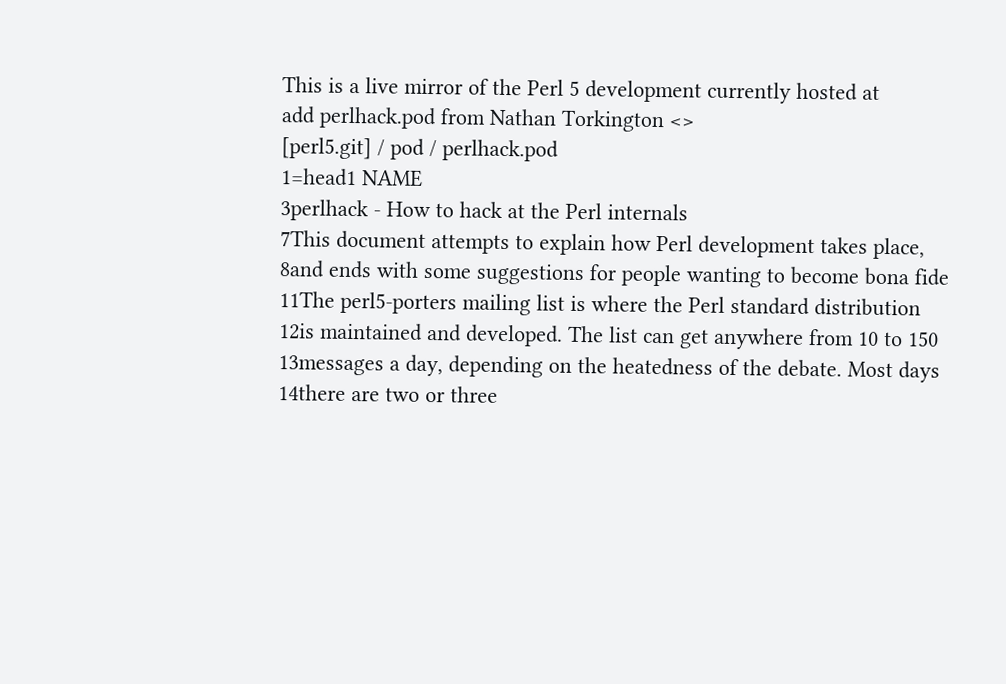This is a live mirror of the Perl 5 development currently hosted at
add perlhack.pod from Nathan Torkington <>
[perl5.git] / pod / perlhack.pod
1=head1 NAME
3perlhack - How to hack at the Perl internals
7This document attempts to explain how Perl development takes place,
8and ends with some suggestions for people wanting to become bona fide
11The perl5-porters mailing list is where the Perl standard distribution
12is maintained and developed. The list can get anywhere from 10 to 150
13messages a day, depending on the heatedness of the debate. Most days
14there are two or three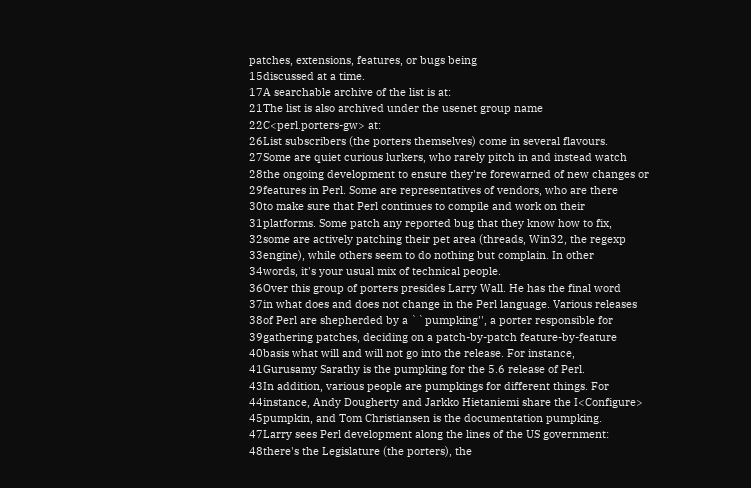patches, extensions, features, or bugs being
15discussed at a time.
17A searchable archive of the list is at:
21The list is also archived under the usenet group name
22C<perl.porters-gw> at:
26List subscribers (the porters themselves) come in several flavours.
27Some are quiet curious lurkers, who rarely pitch in and instead watch
28the ongoing development to ensure they're forewarned of new changes or
29features in Perl. Some are representatives of vendors, who are there
30to make sure that Perl continues to compile and work on their
31platforms. Some patch any reported bug that they know how to fix,
32some are actively patching their pet area (threads, Win32, the regexp
33engine), while others seem to do nothing but complain. In other
34words, it's your usual mix of technical people.
36Over this group of porters presides Larry Wall. He has the final word
37in what does and does not change in the Perl language. Various releases
38of Perl are shepherded by a ``pumpking'', a porter responsible for
39gathering patches, deciding on a patch-by-patch feature-by-feature
40basis what will and will not go into the release. For instance,
41Gurusamy Sarathy is the pumpking for the 5.6 release of Perl.
43In addition, various people are pumpkings for different things. For
44instance, Andy Dougherty and Jarkko Hietaniemi share the I<Configure>
45pumpkin, and Tom Christiansen is the documentation pumpking.
47Larry sees Perl development along the lines of the US government:
48there's the Legislature (the porters), the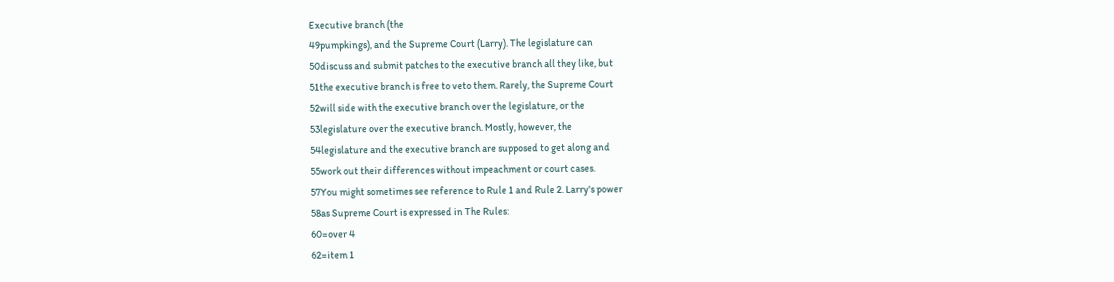Executive branch (the
49pumpkings), and the Supreme Court (Larry). The legislature can
50discuss and submit patches to the executive branch all they like, but
51the executive branch is free to veto them. Rarely, the Supreme Court
52will side with the executive branch over the legislature, or the
53legislature over the executive branch. Mostly, however, the
54legislature and the executive branch are supposed to get along and
55work out their differences without impeachment or court cases.
57You might sometimes see reference to Rule 1 and Rule 2. Larry's power
58as Supreme Court is expressed in The Rules:
60=over 4
62=item 1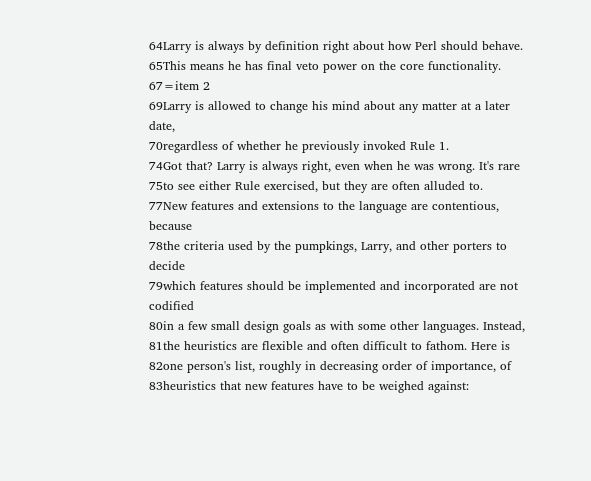64Larry is always by definition right about how Perl should behave.
65This means he has final veto power on the core functionality.
67=item 2
69Larry is allowed to change his mind about any matter at a later date,
70regardless of whether he previously invoked Rule 1.
74Got that? Larry is always right, even when he was wrong. It's rare
75to see either Rule exercised, but they are often alluded to.
77New features and extensions to the language are contentious, because
78the criteria used by the pumpkings, Larry, and other porters to decide
79which features should be implemented and incorporated are not codified
80in a few small design goals as with some other languages. Instead,
81the heuristics are flexible and often difficult to fathom. Here is
82one person's list, roughly in decreasing order of importance, of
83heuristics that new features have to be weighed against: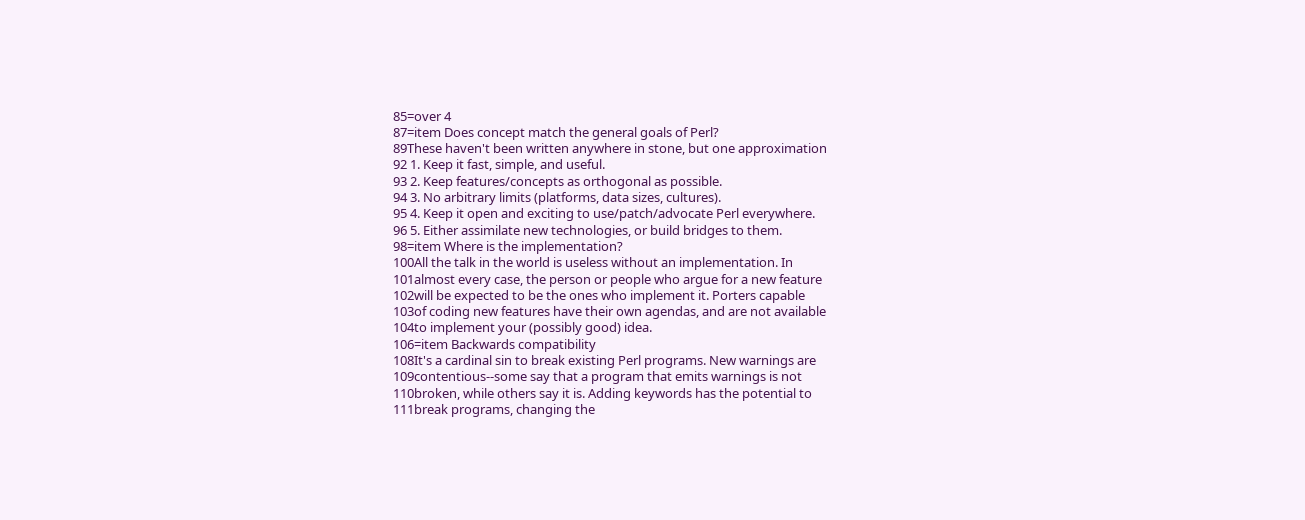85=over 4
87=item Does concept match the general goals of Perl?
89These haven't been written anywhere in stone, but one approximation
92 1. Keep it fast, simple, and useful.
93 2. Keep features/concepts as orthogonal as possible.
94 3. No arbitrary limits (platforms, data sizes, cultures).
95 4. Keep it open and exciting to use/patch/advocate Perl everywhere.
96 5. Either assimilate new technologies, or build bridges to them.
98=item Where is the implementation?
100All the talk in the world is useless without an implementation. In
101almost every case, the person or people who argue for a new feature
102will be expected to be the ones who implement it. Porters capable
103of coding new features have their own agendas, and are not available
104to implement your (possibly good) idea.
106=item Backwards compatibility
108It's a cardinal sin to break existing Perl programs. New warnings are
109contentious--some say that a program that emits warnings is not
110broken, while others say it is. Adding keywords has the potential to
111break programs, changing the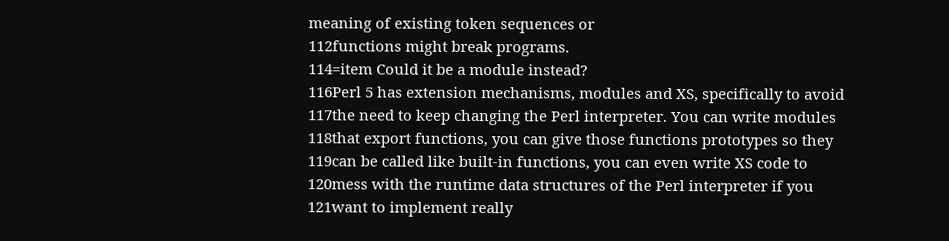meaning of existing token sequences or
112functions might break programs.
114=item Could it be a module instead?
116Perl 5 has extension mechanisms, modules and XS, specifically to avoid
117the need to keep changing the Perl interpreter. You can write modules
118that export functions, you can give those functions prototypes so they
119can be called like built-in functions, you can even write XS code to
120mess with the runtime data structures of the Perl interpreter if you
121want to implement really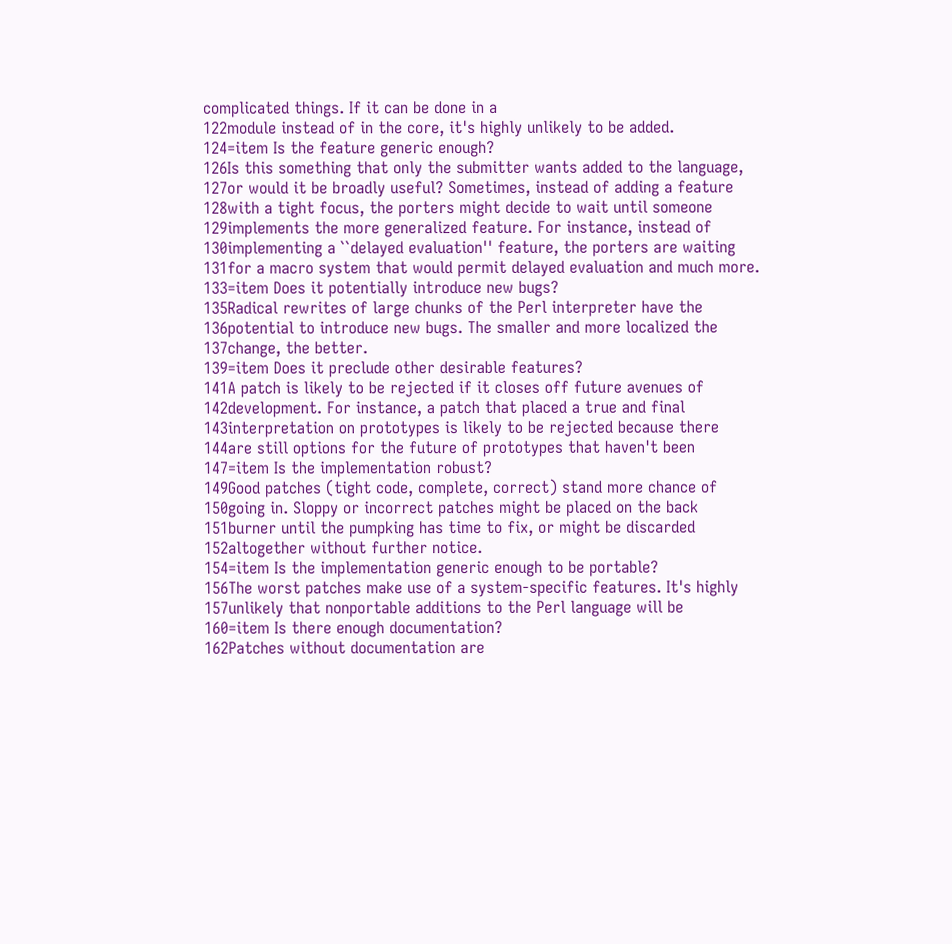complicated things. If it can be done in a
122module instead of in the core, it's highly unlikely to be added.
124=item Is the feature generic enough?
126Is this something that only the submitter wants added to the language,
127or would it be broadly useful? Sometimes, instead of adding a feature
128with a tight focus, the porters might decide to wait until someone
129implements the more generalized feature. For instance, instead of
130implementing a ``delayed evaluation'' feature, the porters are waiting
131for a macro system that would permit delayed evaluation and much more.
133=item Does it potentially introduce new bugs?
135Radical rewrites of large chunks of the Perl interpreter have the
136potential to introduce new bugs. The smaller and more localized the
137change, the better.
139=item Does it preclude other desirable features?
141A patch is likely to be rejected if it closes off future avenues of
142development. For instance, a patch that placed a true and final
143interpretation on prototypes is likely to be rejected because there
144are still options for the future of prototypes that haven't been
147=item Is the implementation robust?
149Good patches (tight code, complete, correct) stand more chance of
150going in. Sloppy or incorrect patches might be placed on the back
151burner until the pumpking has time to fix, or might be discarded
152altogether without further notice.
154=item Is the implementation generic enough to be portable?
156The worst patches make use of a system-specific features. It's highly
157unlikely that nonportable additions to the Perl language will be
160=item Is there enough documentation?
162Patches without documentation are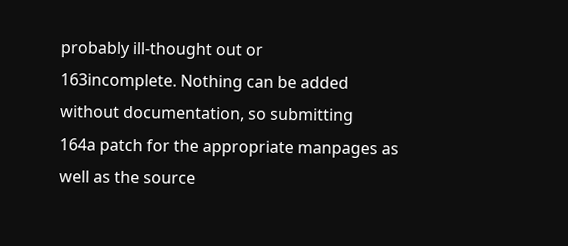probably ill-thought out or
163incomplete. Nothing can be added without documentation, so submitting
164a patch for the appropriate manpages as well as the source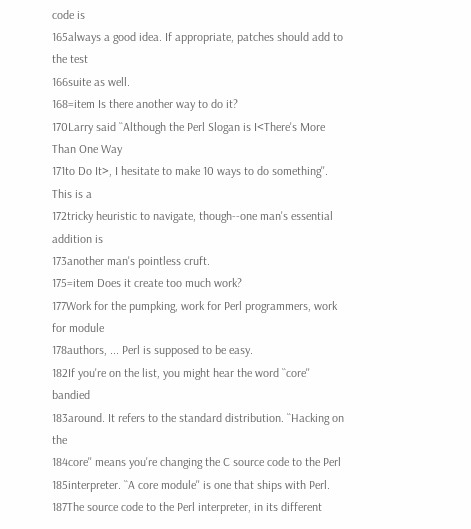code is
165always a good idea. If appropriate, patches should add to the test
166suite as well.
168=item Is there another way to do it?
170Larry said ``Although the Perl Slogan is I<There's More Than One Way
171to Do It>, I hesitate to make 10 ways to do something''. This is a
172tricky heuristic to navigate, though--one man's essential addition is
173another man's pointless cruft.
175=item Does it create too much work?
177Work for the pumpking, work for Perl programmers, work for module
178authors, ... Perl is supposed to be easy.
182If you're on the list, you might hear the word ``core'' bandied
183around. It refers to the standard distribution. ``Hacking on the
184core'' means you're changing the C source code to the Perl
185interpreter. ``A core module'' is one that ships with Perl.
187The source code to the Perl interpreter, in its different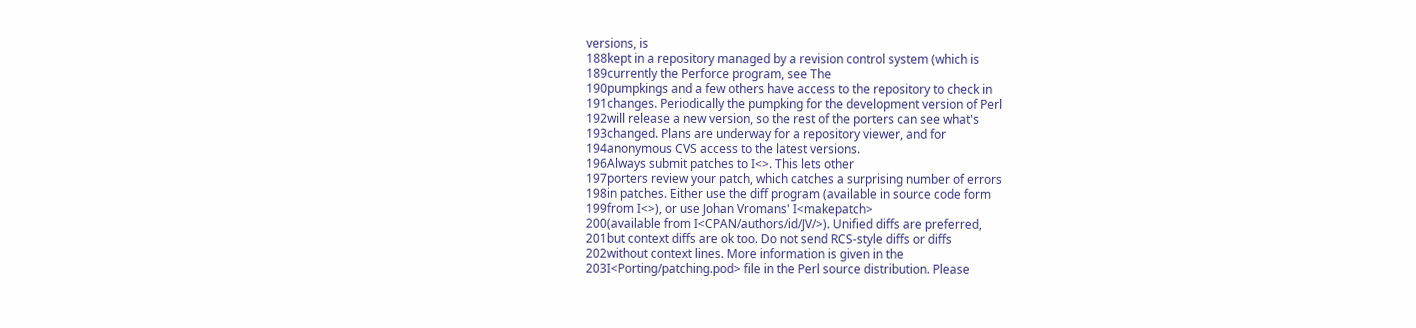versions, is
188kept in a repository managed by a revision control system (which is
189currently the Perforce program, see The
190pumpkings and a few others have access to the repository to check in
191changes. Periodically the pumpking for the development version of Perl
192will release a new version, so the rest of the porters can see what's
193changed. Plans are underway for a repository viewer, and for
194anonymous CVS access to the latest versions.
196Always submit patches to I<>. This lets other
197porters review your patch, which catches a surprising number of errors
198in patches. Either use the diff program (available in source code form
199from I<>), or use Johan Vromans' I<makepatch>
200(available from I<CPAN/authors/id/JV/>). Unified diffs are preferred,
201but context diffs are ok too. Do not send RCS-style diffs or diffs
202without context lines. More information is given in the
203I<Porting/patching.pod> file in the Perl source distribution. Please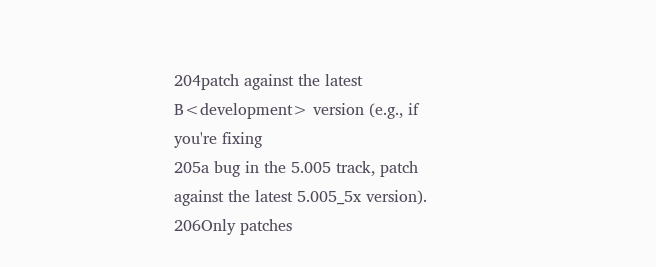204patch against the latest B<development> version (e.g., if you're fixing
205a bug in the 5.005 track, patch against the latest 5.005_5x version).
206Only patches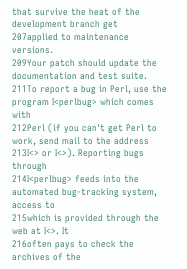that survive the heat of the development branch get
207applied to maintenance versions.
209Your patch should update the documentation and test suite.
211To report a bug in Perl, use the program I<perlbug> which comes with
212Perl (if you can't get Perl to work, send mail to the address
213I<> or I<>). Reporting bugs through
214I<perlbug> feeds into the automated bug-tracking system, access to
215which is provided through the web at I<>. It
216often pays to check the archives of the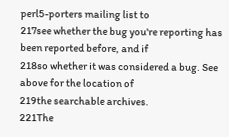perl5-porters mailing list to
217see whether the bug you're reporting has been reported before, and if
218so whether it was considered a bug. See above for the location of
219the searchable archives.
221The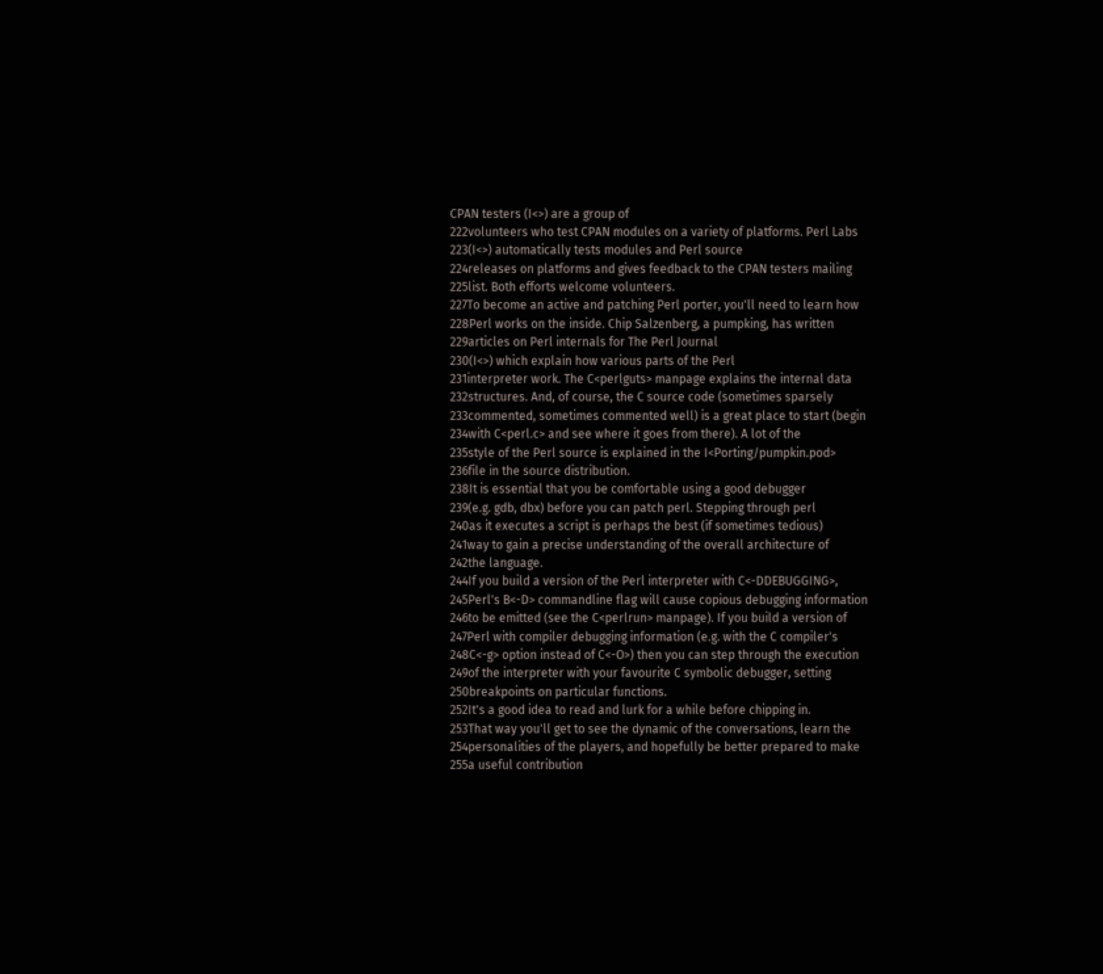CPAN testers (I<>) are a group of
222volunteers who test CPAN modules on a variety of platforms. Perl Labs
223(I<>) automatically tests modules and Perl source
224releases on platforms and gives feedback to the CPAN testers mailing
225list. Both efforts welcome volunteers.
227To become an active and patching Perl porter, you'll need to learn how
228Perl works on the inside. Chip Salzenberg, a pumpking, has written
229articles on Perl internals for The Perl Journal
230(I<>) which explain how various parts of the Perl
231interpreter work. The C<perlguts> manpage explains the internal data
232structures. And, of course, the C source code (sometimes sparsely
233commented, sometimes commented well) is a great place to start (begin
234with C<perl.c> and see where it goes from there). A lot of the
235style of the Perl source is explained in the I<Porting/pumpkin.pod>
236file in the source distribution.
238It is essential that you be comfortable using a good debugger
239(e.g. gdb, dbx) before you can patch perl. Stepping through perl
240as it executes a script is perhaps the best (if sometimes tedious)
241way to gain a precise understanding of the overall architecture of
242the language.
244If you build a version of the Perl interpreter with C<-DDEBUGGING>,
245Perl's B<-D> commandline flag will cause copious debugging information
246to be emitted (see the C<perlrun> manpage). If you build a version of
247Perl with compiler debugging information (e.g. with the C compiler's
248C<-g> option instead of C<-O>) then you can step through the execution
249of the interpreter with your favourite C symbolic debugger, setting
250breakpoints on particular functions.
252It's a good idea to read and lurk for a while before chipping in.
253That way you'll get to see the dynamic of the conversations, learn the
254personalities of the players, and hopefully be better prepared to make
255a useful contribution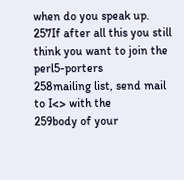when do you speak up.
257If after all this you still think you want to join the perl5-porters
258mailing list, send mail to I<> with the
259body of your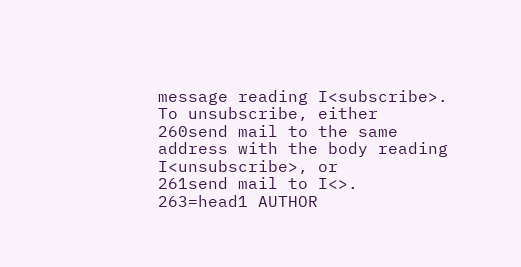message reading I<subscribe>. To unsubscribe, either
260send mail to the same address with the body reading I<unsubscribe>, or
261send mail to I<>.
263=head1 AUTHOR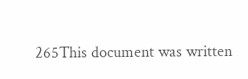265This document was written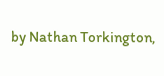by Nathan Torkington,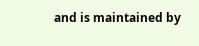and is maintained by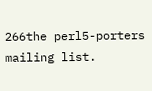266the perl5-porters mailing list.